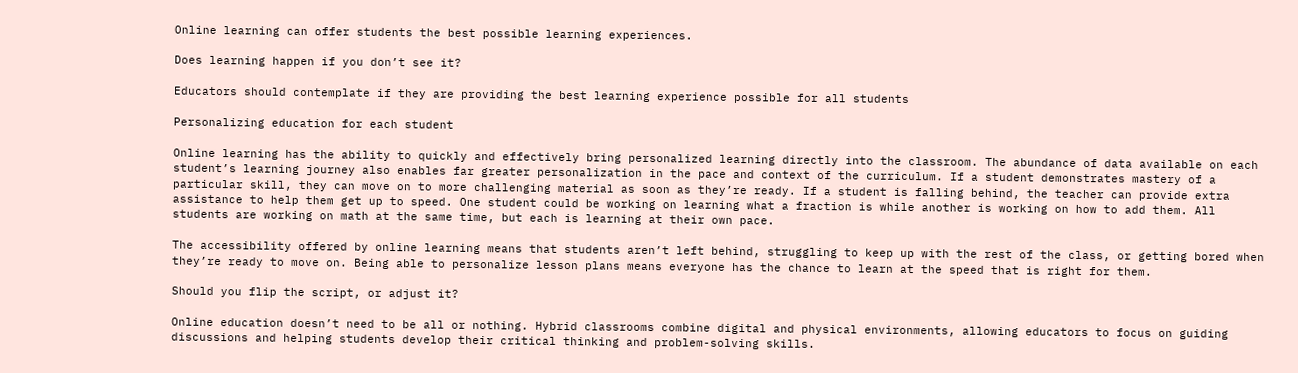Online learning can offer students the best possible learning experiences.

Does learning happen if you don’t see it?

Educators should contemplate if they are providing the best learning experience possible for all students

Personalizing education for each student

Online learning has the ability to quickly and effectively bring personalized learning directly into the classroom. The abundance of data available on each student’s learning journey also enables far greater personalization in the pace and context of the curriculum. If a student demonstrates mastery of a particular skill, they can move on to more challenging material as soon as they’re ready. If a student is falling behind, the teacher can provide extra assistance to help them get up to speed. One student could be working on learning what a fraction is while another is working on how to add them. All students are working on math at the same time, but each is learning at their own pace.

The accessibility offered by online learning means that students aren’t left behind, struggling to keep up with the rest of the class, or getting bored when they’re ready to move on. Being able to personalize lesson plans means everyone has the chance to learn at the speed that is right for them.

Should you flip the script, or adjust it?

Online education doesn’t need to be all or nothing. Hybrid classrooms combine digital and physical environments, allowing educators to focus on guiding discussions and helping students develop their critical thinking and problem-solving skills.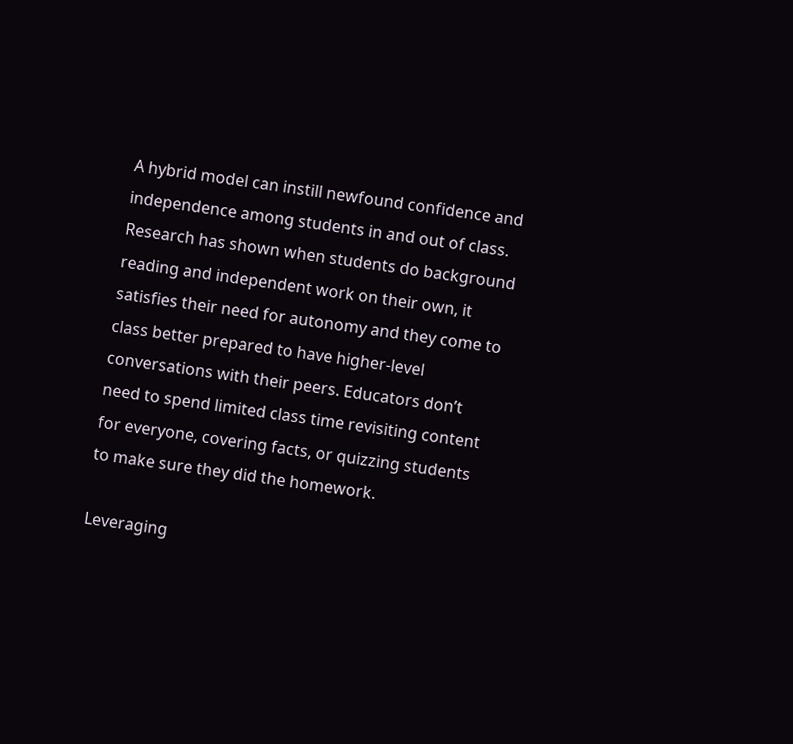A hybrid model can instill newfound confidence and independence among students in and out of class. Research has shown when students do background reading and independent work on their own, it satisfies their need for autonomy and they come to class better prepared to have higher-level conversations with their peers. Educators don’t need to spend limited class time revisiting content for everyone, covering facts, or quizzing students to make sure they did the homework.

Leveraging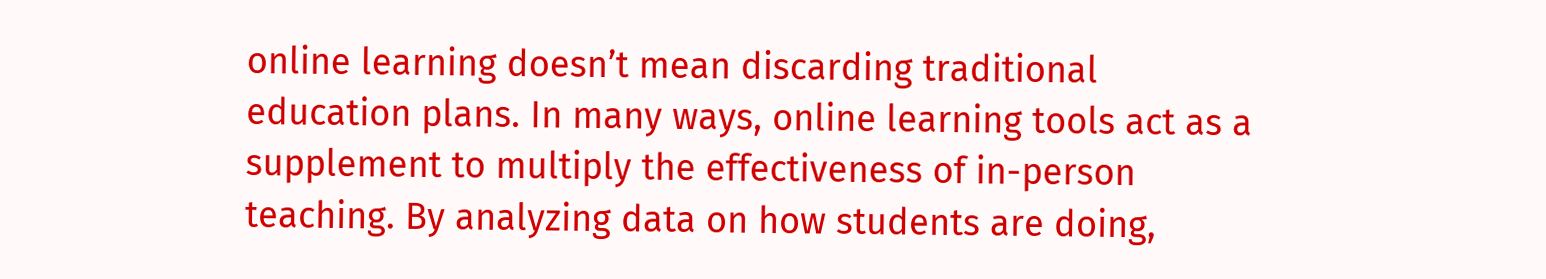online learning doesn’t mean discarding traditional education plans. In many ways, online learning tools act as a supplement to multiply the effectiveness of in-person teaching. By analyzing data on how students are doing,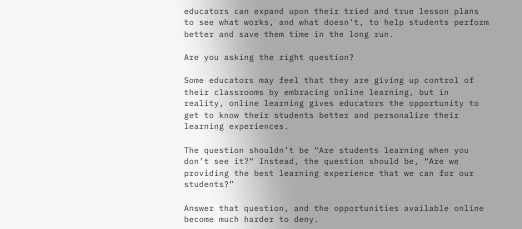educators can expand upon their tried and true lesson plans to see what works, and what doesn’t, to help students perform better and save them time in the long run.

Are you asking the right question?

Some educators may feel that they are giving up control of their classrooms by embracing online learning, but in reality, online learning gives educators the opportunity to get to know their students better and personalize their learning experiences.

The question shouldn’t be “Are students learning when you don’t see it?“ Instead, the question should be, “Are we providing the best learning experience that we can for our students?”

Answer that question, and the opportunities available online become much harder to deny.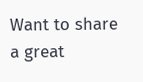Want to share a great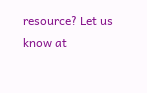resource? Let us know at